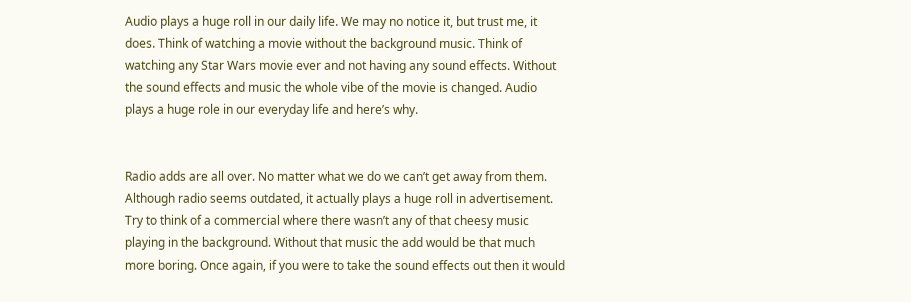Audio plays a huge roll in our daily life. We may no notice it, but trust me, it does. Think of watching a movie without the background music. Think of watching any Star Wars movie ever and not having any sound effects. Without the sound effects and music the whole vibe of the movie is changed. Audio plays a huge role in our everyday life and here’s why.


Radio adds are all over. No matter what we do we can’t get away from them. Although radio seems outdated, it actually plays a huge roll in advertisement. Try to think of a commercial where there wasn’t any of that cheesy music playing in the background. Without that music the add would be that much more boring. Once again, if you were to take the sound effects out then it would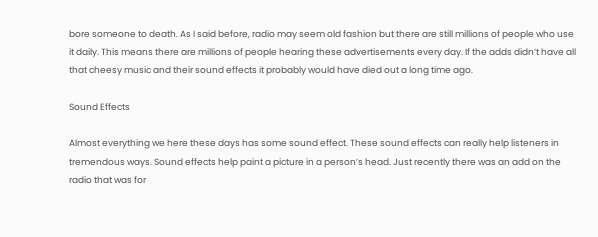bore someone to death. As I said before, radio may seem old fashion but there are still millions of people who use it daily. This means there are millions of people hearing these advertisements every day. If the adds didn’t have all that cheesy music and their sound effects it probably would have died out a long time ago.

Sound Effects

Almost everything we here these days has some sound effect. These sound effects can really help listeners in tremendous ways. Sound effects help paint a picture in a person’s head. Just recently there was an add on the radio that was for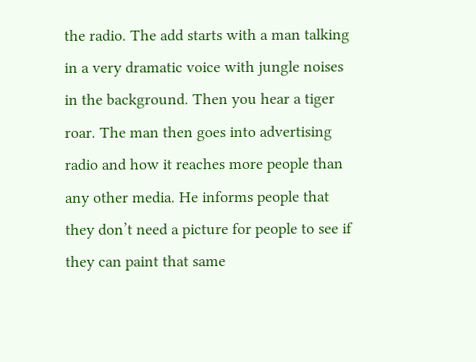the radio. The add starts with a man talking in a very dramatic voice with jungle noises in the background. Then you hear a tiger roar. The man then goes into advertising radio and how it reaches more people than any other media. He informs people that they don’t need a picture for people to see if they can paint that same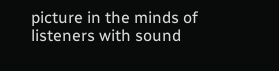picture in the minds of listeners with sound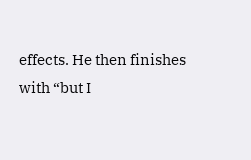effects. He then finishes with “but I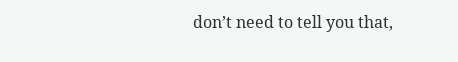don’t need to tell you that,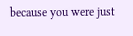because you were just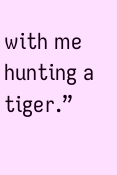with me hunting a tiger.”